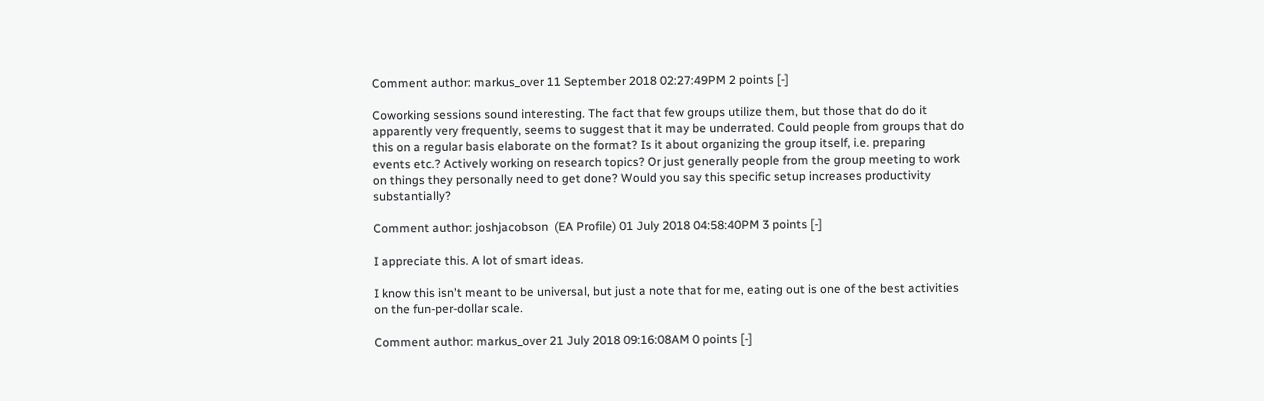Comment author: markus_over 11 September 2018 02:27:49PM 2 points [-]

Coworking sessions sound interesting. The fact that few groups utilize them, but those that do do it apparently very frequently, seems to suggest that it may be underrated. Could people from groups that do this on a regular basis elaborate on the format? Is it about organizing the group itself, i.e. preparing events etc.? Actively working on research topics? Or just generally people from the group meeting to work on things they personally need to get done? Would you say this specific setup increases productivity substantially?

Comment author: joshjacobson  (EA Profile) 01 July 2018 04:58:40PM 3 points [-]

I appreciate this. A lot of smart ideas.

I know this isn't meant to be universal, but just a note that for me, eating out is one of the best activities on the fun-per-dollar scale.

Comment author: markus_over 21 July 2018 09:16:08AM 0 points [-]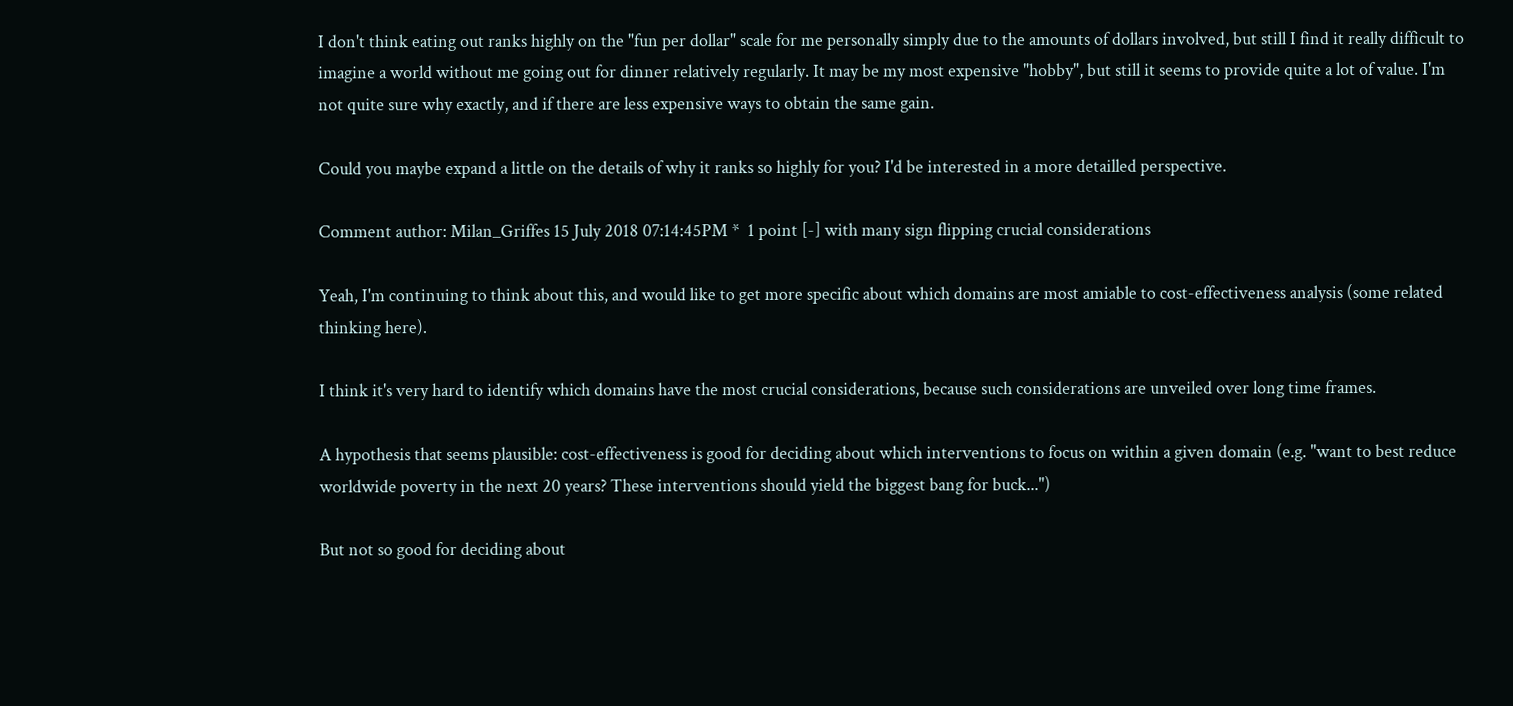I don't think eating out ranks highly on the "fun per dollar" scale for me personally simply due to the amounts of dollars involved, but still I find it really difficult to imagine a world without me going out for dinner relatively regularly. It may be my most expensive "hobby", but still it seems to provide quite a lot of value. I'm not quite sure why exactly, and if there are less expensive ways to obtain the same gain.

Could you maybe expand a little on the details of why it ranks so highly for you? I'd be interested in a more detailled perspective.

Comment author: Milan_Griffes 15 July 2018 07:14:45PM *  1 point [-] with many sign flipping crucial considerations

Yeah, I'm continuing to think about this, and would like to get more specific about which domains are most amiable to cost-effectiveness analysis (some related thinking here).

I think it's very hard to identify which domains have the most crucial considerations, because such considerations are unveiled over long time frames.

A hypothesis that seems plausible: cost-effectiveness is good for deciding about which interventions to focus on within a given domain (e.g. "want to best reduce worldwide poverty in the next 20 years? These interventions should yield the biggest bang for buck...")

But not so good for deciding about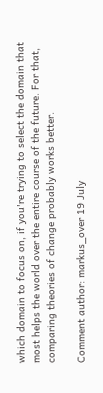which domain to focus on, if you're trying to select the domain that most helps the world over the entire course of the future. For that, comparing theories of change probably works better.

Comment author: markus_over 19 July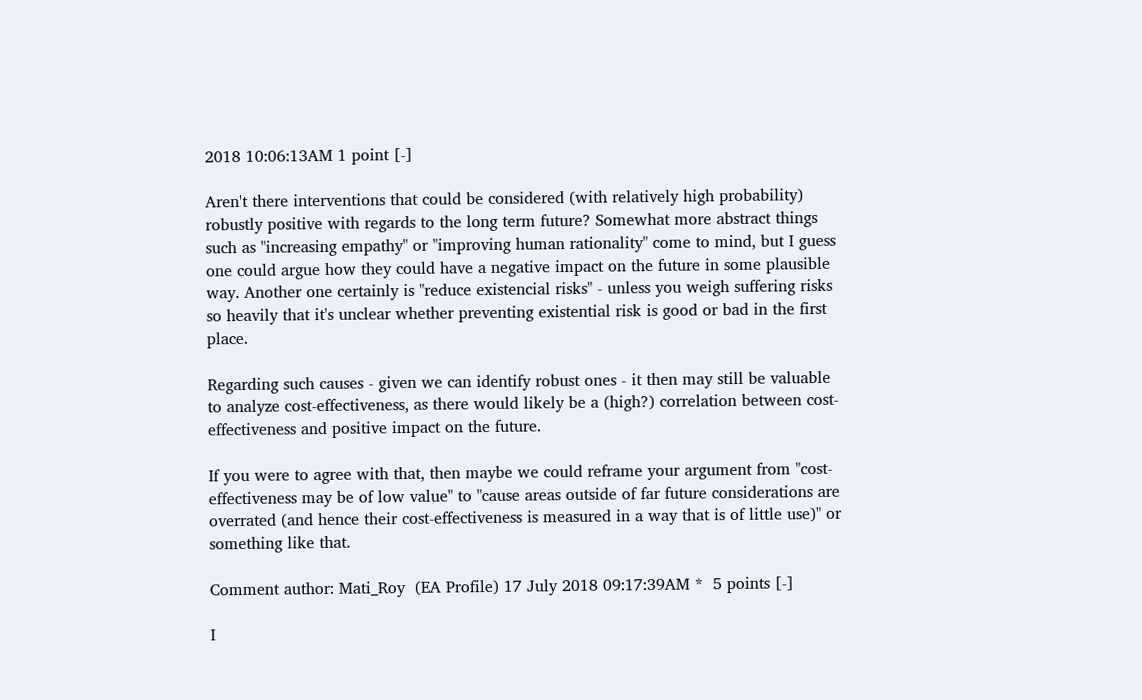2018 10:06:13AM 1 point [-]

Aren't there interventions that could be considered (with relatively high probability) robustly positive with regards to the long term future? Somewhat more abstract things such as "increasing empathy" or "improving human rationality" come to mind, but I guess one could argue how they could have a negative impact on the future in some plausible way. Another one certainly is "reduce existencial risks" - unless you weigh suffering risks so heavily that it's unclear whether preventing existential risk is good or bad in the first place.

Regarding such causes - given we can identify robust ones - it then may still be valuable to analyze cost-effectiveness, as there would likely be a (high?) correlation between cost-effectiveness and positive impact on the future.

If you were to agree with that, then maybe we could reframe your argument from "cost-effectiveness may be of low value" to "cause areas outside of far future considerations are overrated (and hence their cost-effectiveness is measured in a way that is of little use)" or something like that.

Comment author: Mati_Roy  (EA Profile) 17 July 2018 09:17:39AM *  5 points [-]

I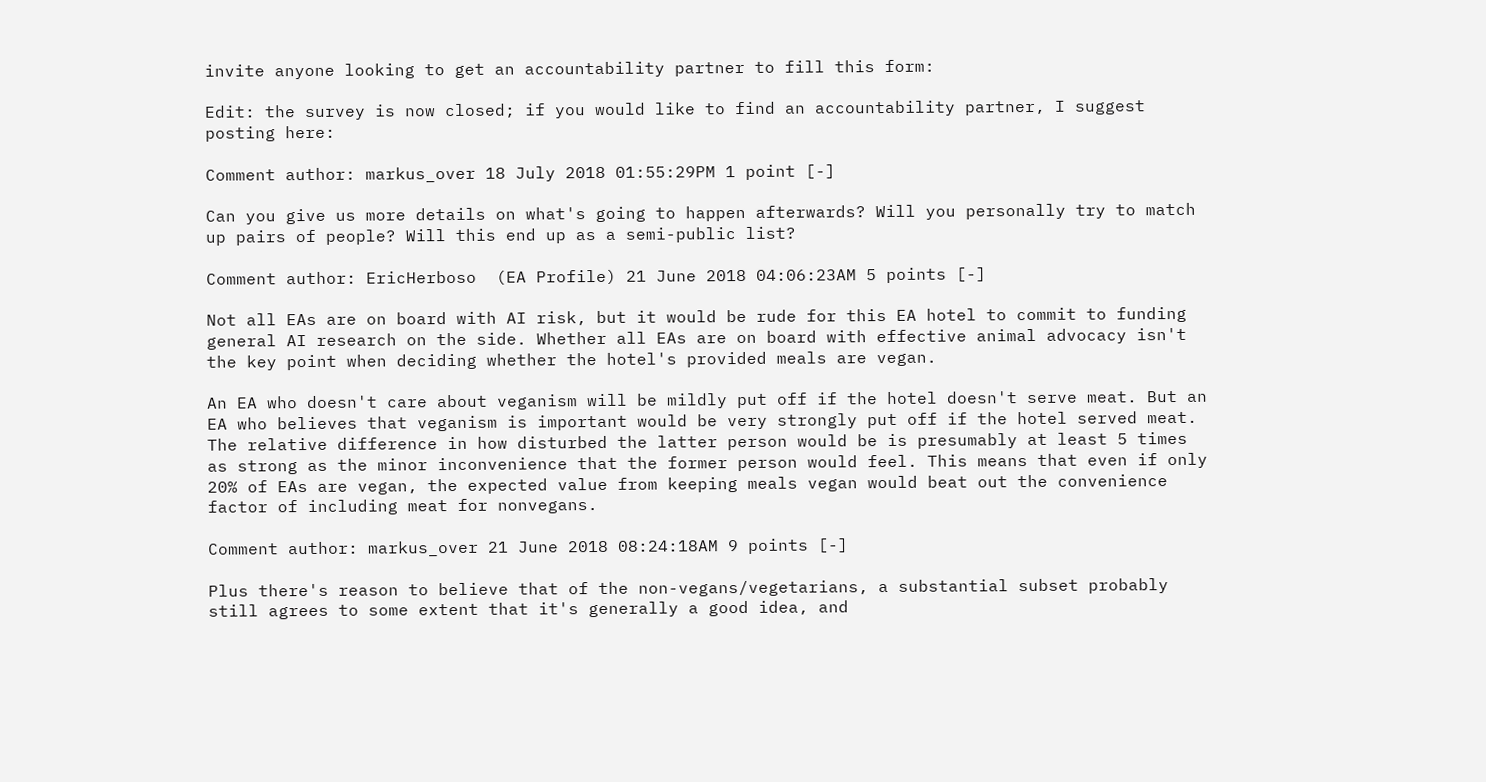invite anyone looking to get an accountability partner to fill this form:

Edit: the survey is now closed; if you would like to find an accountability partner, I suggest posting here:

Comment author: markus_over 18 July 2018 01:55:29PM 1 point [-]

Can you give us more details on what's going to happen afterwards? Will you personally try to match up pairs of people? Will this end up as a semi-public list?

Comment author: EricHerboso  (EA Profile) 21 June 2018 04:06:23AM 5 points [-]

Not all EAs are on board with AI risk, but it would be rude for this EA hotel to commit to funding general AI research on the side. Whether all EAs are on board with effective animal advocacy isn't the key point when deciding whether the hotel's provided meals are vegan.

An EA who doesn't care about veganism will be mildly put off if the hotel doesn't serve meat. But an EA who believes that veganism is important would be very strongly put off if the hotel served meat. The relative difference in how disturbed the latter person would be is presumably at least 5 times as strong as the minor inconvenience that the former person would feel. This means that even if only 20% of EAs are vegan, the expected value from keeping meals vegan would beat out the convenience factor of including meat for nonvegans.

Comment author: markus_over 21 June 2018 08:24:18AM 9 points [-]

Plus there's reason to believe that of the non-vegans/vegetarians, a substantial subset probably still agrees to some extent that it's generally a good idea, and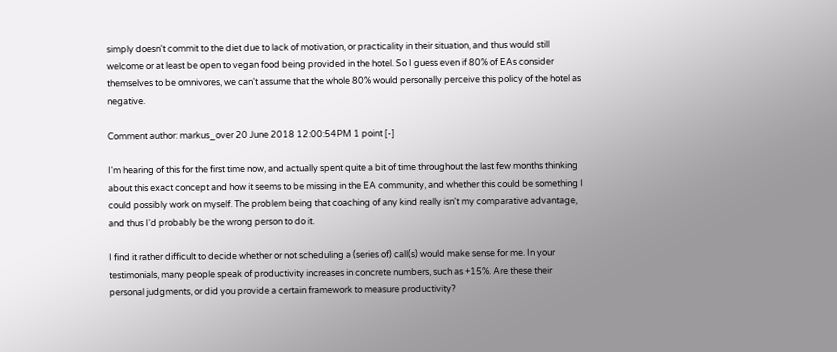simply doesn't commit to the diet due to lack of motivation, or practicality in their situation, and thus would still welcome or at least be open to vegan food being provided in the hotel. So I guess even if 80% of EAs consider themselves to be omnivores, we can't assume that the whole 80% would personally perceive this policy of the hotel as negative.

Comment author: markus_over 20 June 2018 12:00:54PM 1 point [-]

I'm hearing of this for the first time now, and actually spent quite a bit of time throughout the last few months thinking about this exact concept and how it seems to be missing in the EA community, and whether this could be something I could possibly work on myself. The problem being that coaching of any kind really isn't my comparative advantage, and thus I'd probably be the wrong person to do it.

I find it rather difficult to decide whether or not scheduling a (series of) call(s) would make sense for me. In your testimonials, many people speak of productivity increases in concrete numbers, such as +15%. Are these their personal judgments, or did you provide a certain framework to measure productivity?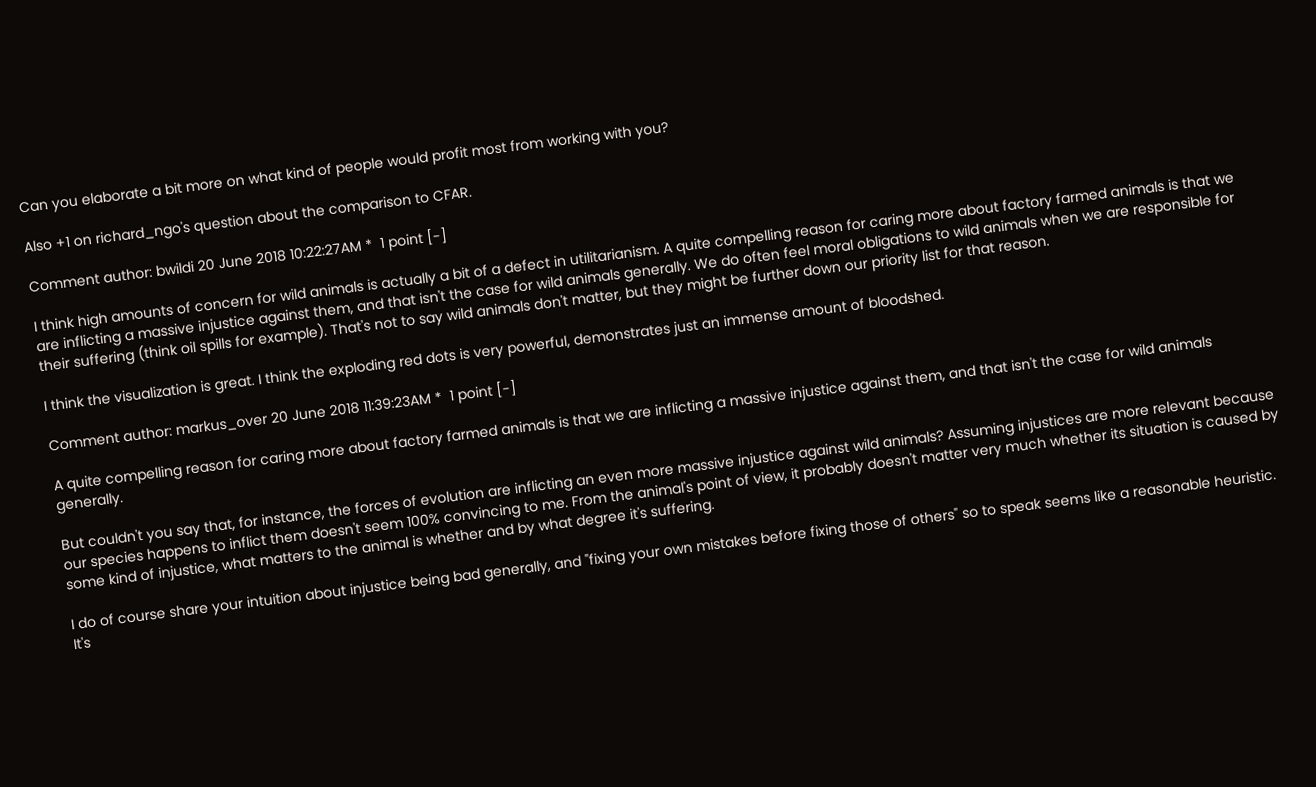Can you elaborate a bit more on what kind of people would profit most from working with you?

Also +1 on richard_ngo's question about the comparison to CFAR.

Comment author: bwildi 20 June 2018 10:22:27AM *  1 point [-]

I think high amounts of concern for wild animals is actually a bit of a defect in utilitarianism. A quite compelling reason for caring more about factory farmed animals is that we are inflicting a massive injustice against them, and that isn't the case for wild animals generally. We do often feel moral obligations to wild animals when we are responsible for their suffering (think oil spills for example). That's not to say wild animals don't matter, but they might be further down our priority list for that reason.

I think the visualization is great. I think the exploding red dots is very powerful, demonstrates just an immense amount of bloodshed.

Comment author: markus_over 20 June 2018 11:39:23AM *  1 point [-]

A quite compelling reason for caring more about factory farmed animals is that we are inflicting a massive injustice against them, and that isn't the case for wild animals generally.

But couldn't you say that, for instance, the forces of evolution are inflicting an even more massive injustice against wild animals? Assuming injustices are more relevant because our species happens to inflict them doesn't seem 100% convincing to me. From the animal's point of view, it probably doesn't matter very much whether its situation is caused by some kind of injustice, what matters to the animal is whether and by what degree it's suffering.

I do of course share your intuition about injustice being bad generally, and "fixing your own mistakes before fixing those of others" so to speak seems like a reasonable heuristic. It's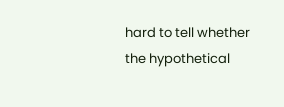hard to tell whether the hypothetical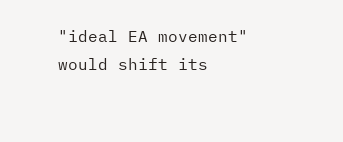"ideal EA movement" would shift its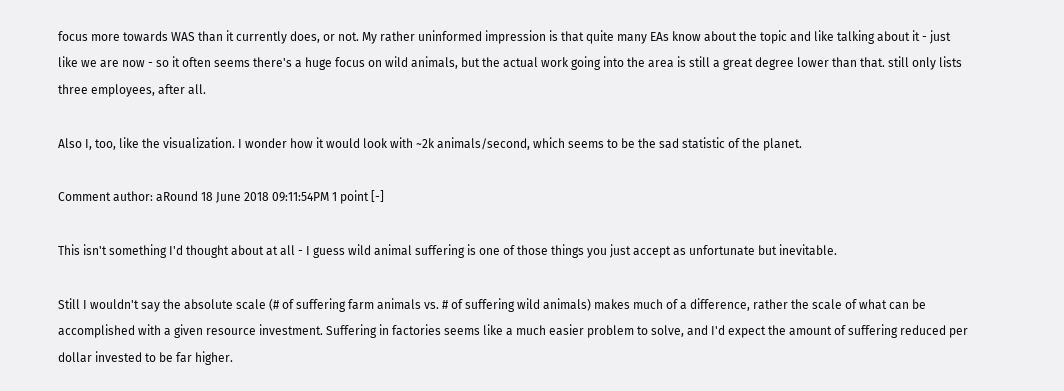focus more towards WAS than it currently does, or not. My rather uninformed impression is that quite many EAs know about the topic and like talking about it - just like we are now - so it often seems there's a huge focus on wild animals, but the actual work going into the area is still a great degree lower than that. still only lists three employees, after all.

Also I, too, like the visualization. I wonder how it would look with ~2k animals/second, which seems to be the sad statistic of the planet.

Comment author: aRound 18 June 2018 09:11:54PM 1 point [-]

This isn't something I'd thought about at all - I guess wild animal suffering is one of those things you just accept as unfortunate but inevitable.

Still I wouldn't say the absolute scale (# of suffering farm animals vs. # of suffering wild animals) makes much of a difference, rather the scale of what can be accomplished with a given resource investment. Suffering in factories seems like a much easier problem to solve, and I'd expect the amount of suffering reduced per dollar invested to be far higher.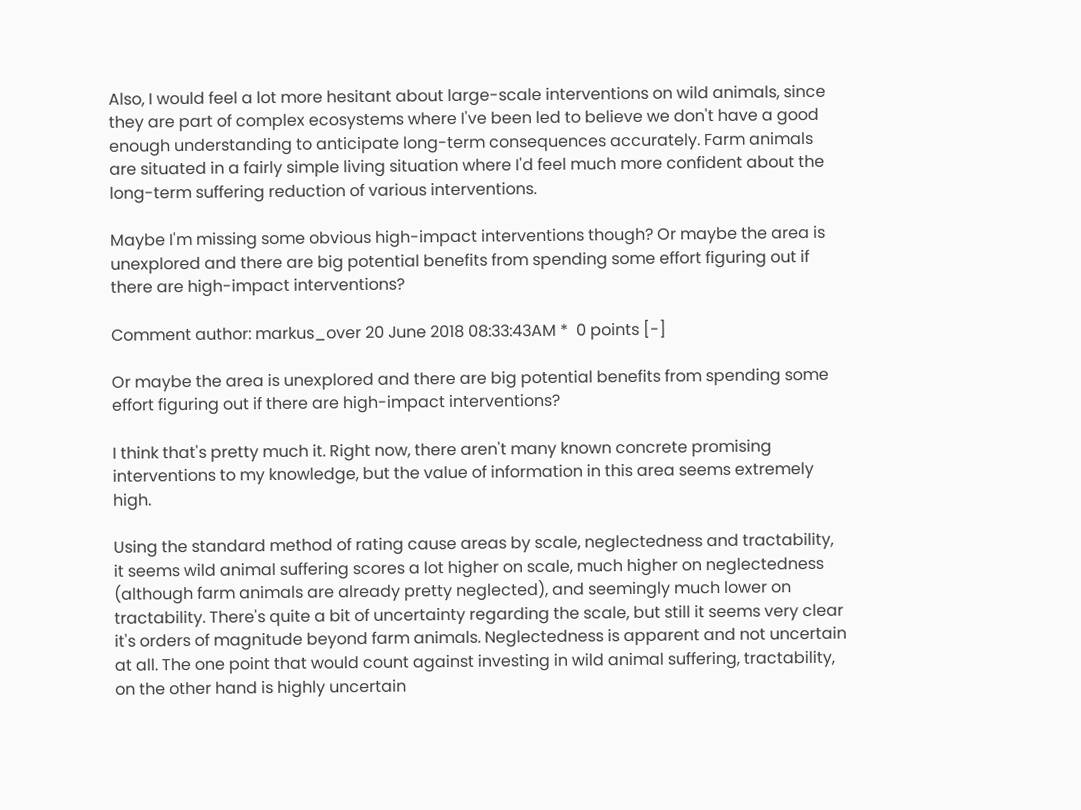Also, I would feel a lot more hesitant about large-scale interventions on wild animals, since they are part of complex ecosystems where I've been led to believe we don't have a good enough understanding to anticipate long-term consequences accurately. Farm animals are situated in a fairly simple living situation where I'd feel much more confident about the long-term suffering reduction of various interventions.

Maybe I'm missing some obvious high-impact interventions though? Or maybe the area is unexplored and there are big potential benefits from spending some effort figuring out if there are high-impact interventions?

Comment author: markus_over 20 June 2018 08:33:43AM *  0 points [-]

Or maybe the area is unexplored and there are big potential benefits from spending some effort figuring out if there are high-impact interventions?

I think that's pretty much it. Right now, there aren't many known concrete promising interventions to my knowledge, but the value of information in this area seems extremely high.

Using the standard method of rating cause areas by scale, neglectedness and tractability, it seems wild animal suffering scores a lot higher on scale, much higher on neglectedness (although farm animals are already pretty neglected), and seemingly much lower on tractability. There's quite a bit of uncertainty regarding the scale, but still it seems very clear it's orders of magnitude beyond farm animals. Neglectedness is apparent and not uncertain at all. The one point that would count against investing in wild animal suffering, tractability, on the other hand is highly uncertain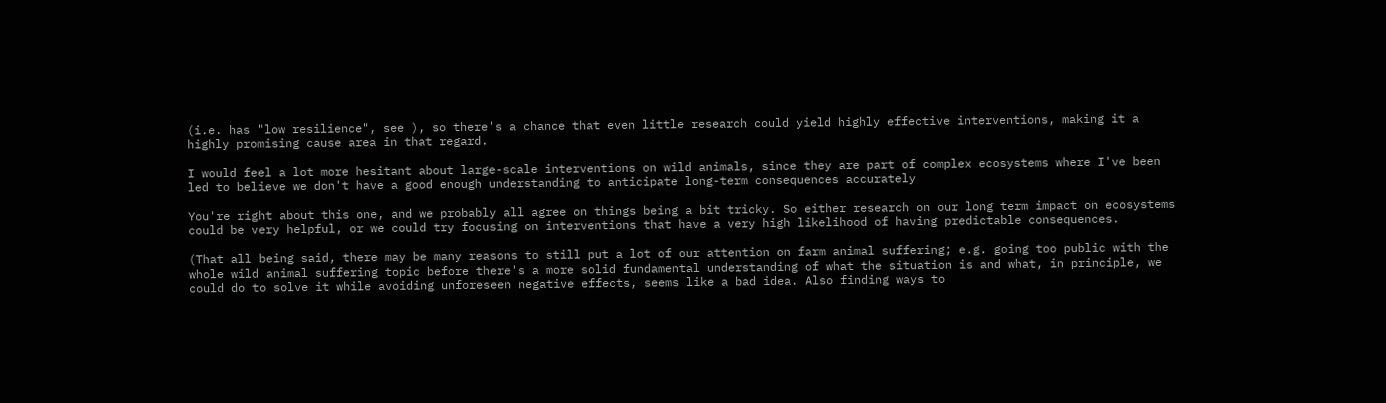(i.e. has "low resilience", see ), so there's a chance that even little research could yield highly effective interventions, making it a highly promising cause area in that regard.

I would feel a lot more hesitant about large-scale interventions on wild animals, since they are part of complex ecosystems where I've been led to believe we don't have a good enough understanding to anticipate long-term consequences accurately

You're right about this one, and we probably all agree on things being a bit tricky. So either research on our long term impact on ecosystems could be very helpful, or we could try focusing on interventions that have a very high likelihood of having predictable consequences.

(That all being said, there may be many reasons to still put a lot of our attention on farm animal suffering; e.g. going too public with the whole wild animal suffering topic before there's a more solid fundamental understanding of what the situation is and what, in principle, we could do to solve it while avoiding unforeseen negative effects, seems like a bad idea. Also finding ways to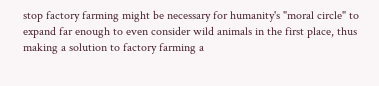stop factory farming might be necessary for humanity's "moral circle" to expand far enough to even consider wild animals in the first place, thus making a solution to factory farming a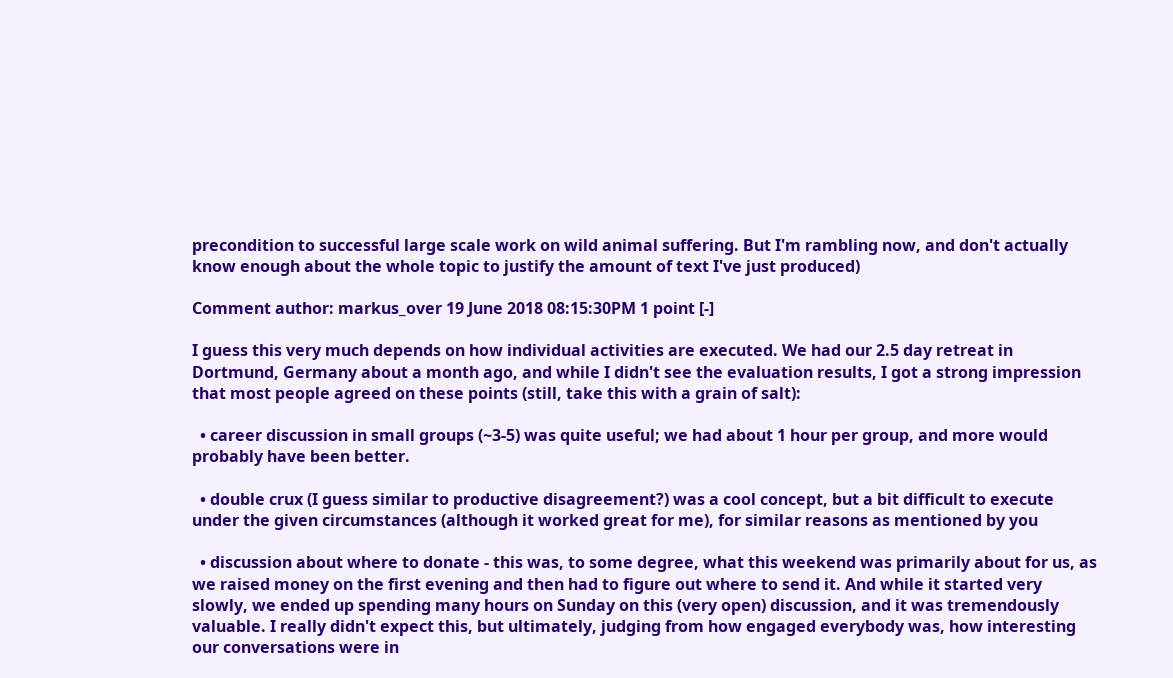precondition to successful large scale work on wild animal suffering. But I'm rambling now, and don't actually know enough about the whole topic to justify the amount of text I've just produced)

Comment author: markus_over 19 June 2018 08:15:30PM 1 point [-]

I guess this very much depends on how individual activities are executed. We had our 2.5 day retreat in Dortmund, Germany about a month ago, and while I didn't see the evaluation results, I got a strong impression that most people agreed on these points (still, take this with a grain of salt):

  • career discussion in small groups (~3-5) was quite useful; we had about 1 hour per group, and more would probably have been better.

  • double crux (I guess similar to productive disagreement?) was a cool concept, but a bit difficult to execute under the given circumstances (although it worked great for me), for similar reasons as mentioned by you

  • discussion about where to donate - this was, to some degree, what this weekend was primarily about for us, as we raised money on the first evening and then had to figure out where to send it. And while it started very slowly, we ended up spending many hours on Sunday on this (very open) discussion, and it was tremendously valuable. I really didn't expect this, but ultimately, judging from how engaged everybody was, how interesting our conversations were in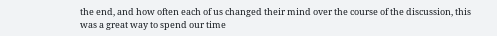the end, and how often each of us changed their mind over the course of the discussion, this was a great way to spend our time